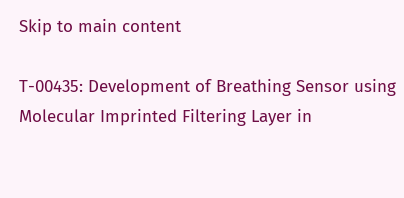Skip to main content

T-00435: Development of Breathing Sensor using Molecular Imprinted Filtering Layer in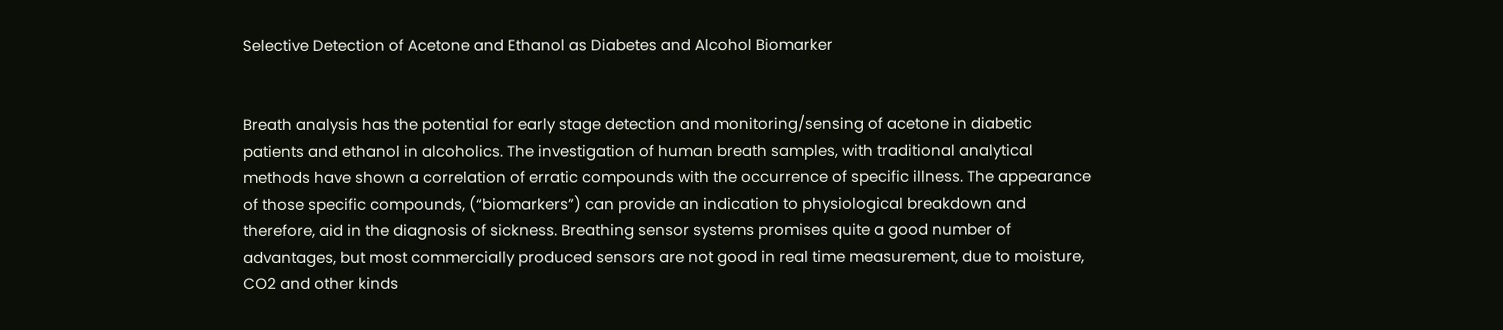Selective Detection of Acetone and Ethanol as Diabetes and Alcohol Biomarker


Breath analysis has the potential for early stage detection and monitoring/sensing of acetone in diabetic patients and ethanol in alcoholics. The investigation of human breath samples, with traditional analytical methods have shown a correlation of erratic compounds with the occurrence of specific illness. The appearance of those specific compounds, (“biomarkers”) can provide an indication to physiological breakdown and therefore, aid in the diagnosis of sickness. Breathing sensor systems promises quite a good number of advantages, but most commercially produced sensors are not good in real time measurement, due to moisture, CO2 and other kinds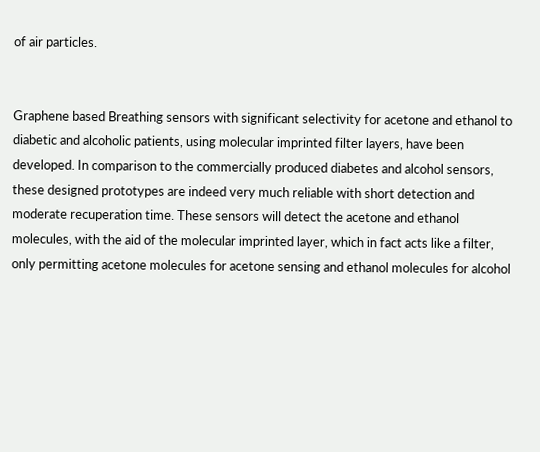of air particles.


Graphene based Breathing sensors with significant selectivity for acetone and ethanol to diabetic and alcoholic patients, using molecular imprinted filter layers, have been developed. In comparison to the commercially produced diabetes and alcohol sensors, these designed prototypes are indeed very much reliable with short detection and moderate recuperation time. These sensors will detect the acetone and ethanol molecules, with the aid of the molecular imprinted layer, which in fact acts like a filter, only permitting acetone molecules for acetone sensing and ethanol molecules for alcohol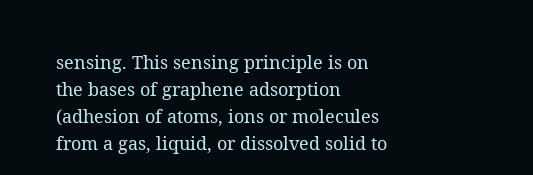sensing. This sensing principle is on the bases of graphene adsorption (adhesion of atoms, ions or molecules from a gas, liquid, or dissolved solid to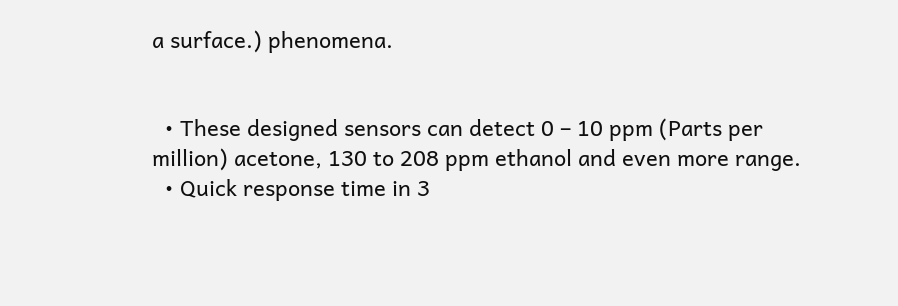a surface.) phenomena.


  • These designed sensors can detect 0 – 10 ppm (Parts per million) acetone, 130 to 208 ppm ethanol and even more range.
  • Quick response time in 3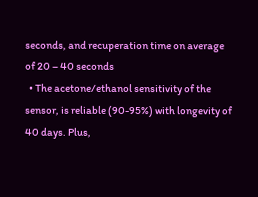seconds, and recuperation time on average of 20 – 40 seconds
  • The acetone/ethanol sensitivity of the sensor, is reliable (90-95%) with longevity of 40 days. Plus,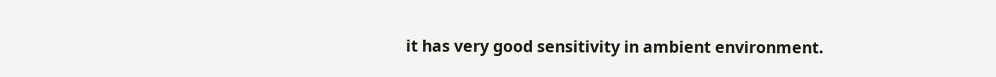it has very good sensitivity in ambient environment.